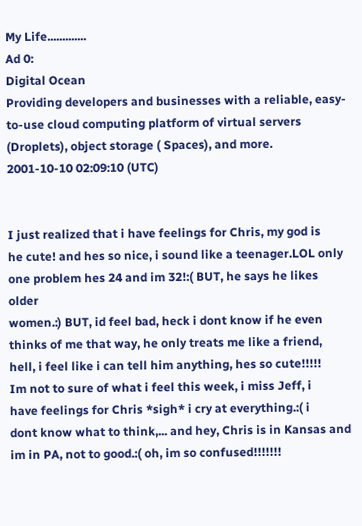My Life.............
Ad 0:
Digital Ocean
Providing developers and businesses with a reliable, easy-to-use cloud computing platform of virtual servers (Droplets), object storage ( Spaces), and more.
2001-10-10 02:09:10 (UTC)


I just realized that i have feelings for Chris, my god is
he cute! and hes so nice, i sound like a teenager.LOL only
one problem hes 24 and im 32!:( BUT, he says he likes older
women.:) BUT, id feel bad, heck i dont know if he even
thinks of me that way, he only treats me like a friend,
hell, i feel like i can tell him anything, hes so cute!!!!!
Im not to sure of what i feel this week, i miss Jeff, i
have feelings for Chris *sigh* i cry at everything.:( i
dont know what to think,... and hey, Chris is in Kansas and
im in PA, not to good.:( oh, im so confused!!!!!!!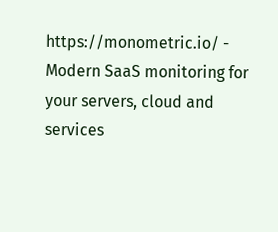https://monometric.io/ - Modern SaaS monitoring for your servers, cloud and services